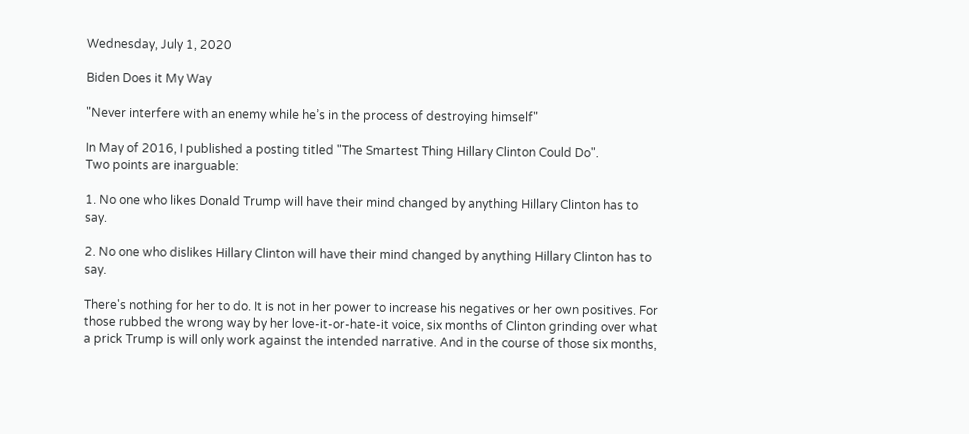Wednesday, July 1, 2020

Biden Does it My Way

"Never interfere with an enemy while he’s in the process of destroying himself"

In May of 2016, I published a posting titled "The Smartest Thing Hillary Clinton Could Do".
Two points are inarguable:

1. No one who likes Donald Trump will have their mind changed by anything Hillary Clinton has to say.

2. No one who dislikes Hillary Clinton will have their mind changed by anything Hillary Clinton has to say.

There's nothing for her to do. It is not in her power to increase his negatives or her own positives. For those rubbed the wrong way by her love-it-or-hate-it voice, six months of Clinton grinding over what a prick Trump is will only work against the intended narrative. And in the course of those six months,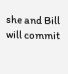she and Bill will commit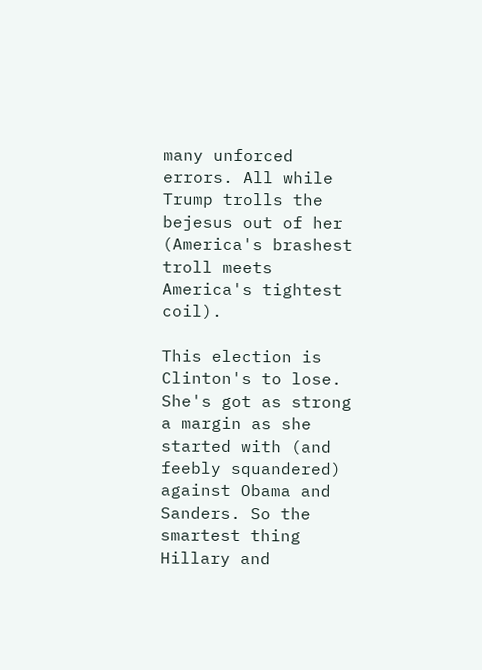many unforced errors. All while Trump trolls the bejesus out of her (America's brashest troll meets America's tightest coil).

This election is Clinton's to lose. She's got as strong a margin as she started with (and feebly squandered) against Obama and Sanders. So the smartest thing Hillary and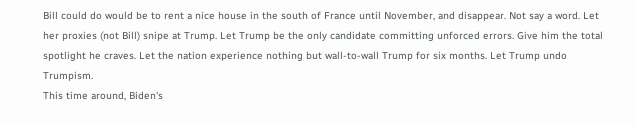Bill could do would be to rent a nice house in the south of France until November, and disappear. Not say a word. Let her proxies (not Bill) snipe at Trump. Let Trump be the only candidate committing unforced errors. Give him the total spotlight he craves. Let the nation experience nothing but wall-to-wall Trump for six months. Let Trump undo Trumpism.
This time around, Biden's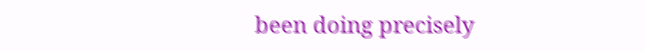been doing precisely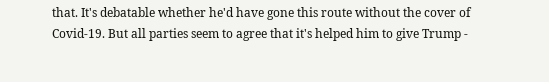that. It's debatable whether he'd have gone this route without the cover of Covid-19. But all parties seem to agree that it's helped him to give Trump -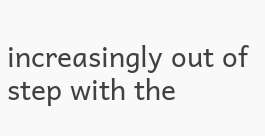increasingly out of step with the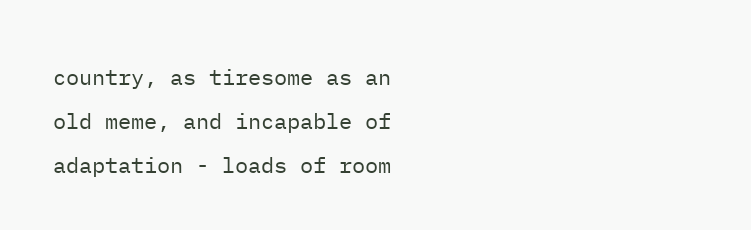country, as tiresome as an old meme, and incapable of adaptation - loads of room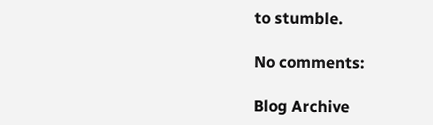to stumble.

No comments:

Blog Archive